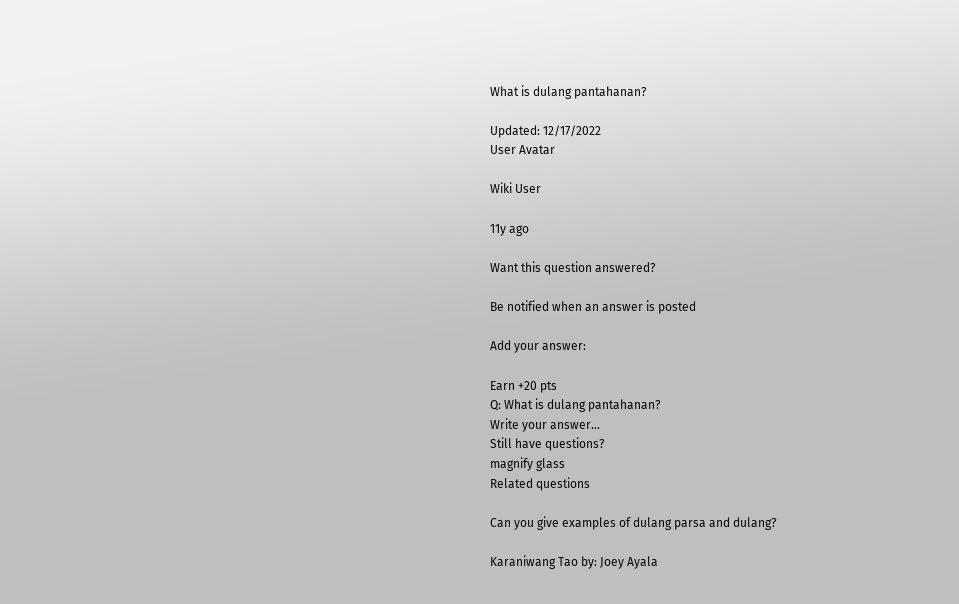What is dulang pantahanan?

Updated: 12/17/2022
User Avatar

Wiki User

11y ago

Want this question answered?

Be notified when an answer is posted

Add your answer:

Earn +20 pts
Q: What is dulang pantahanan?
Write your answer...
Still have questions?
magnify glass
Related questions

Can you give examples of dulang parsa and dulang?

Karaniwang Tao by: Joey Ayala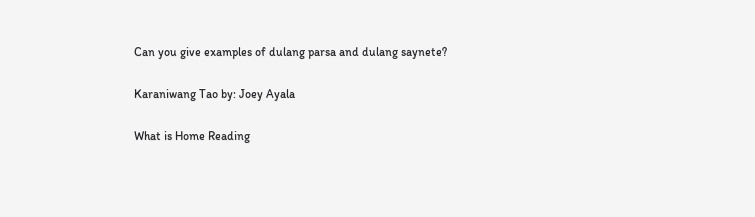Can you give examples of dulang parsa and dulang saynete?

Karaniwang Tao by: Joey Ayala

What is Home Reading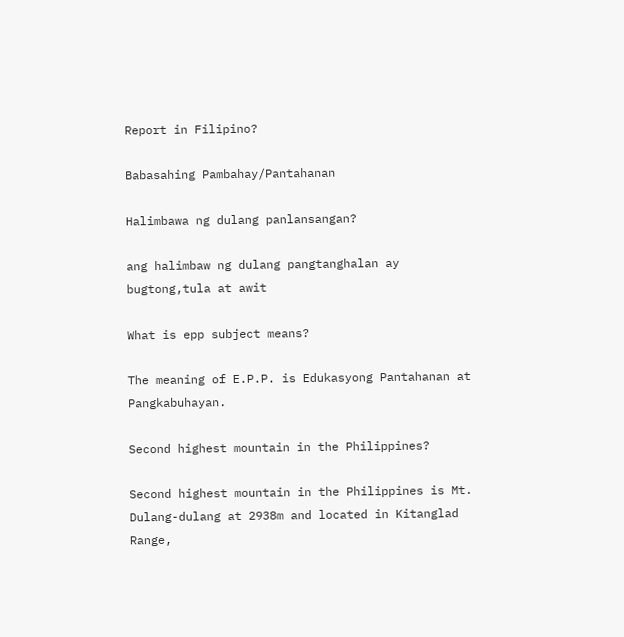Report in Filipino?

Babasahing Pambahay/Pantahanan

Halimbawa ng dulang panlansangan?

ang halimbaw ng dulang pangtanghalan ay bugtong,tula at awit

What is epp subject means?

The meaning of E.P.P. is Edukasyong Pantahanan at Pangkabuhayan.

Second highest mountain in the Philippines?

Second highest mountain in the Philippines is Mt. Dulang-dulang at 2938m and located in Kitanglad Range,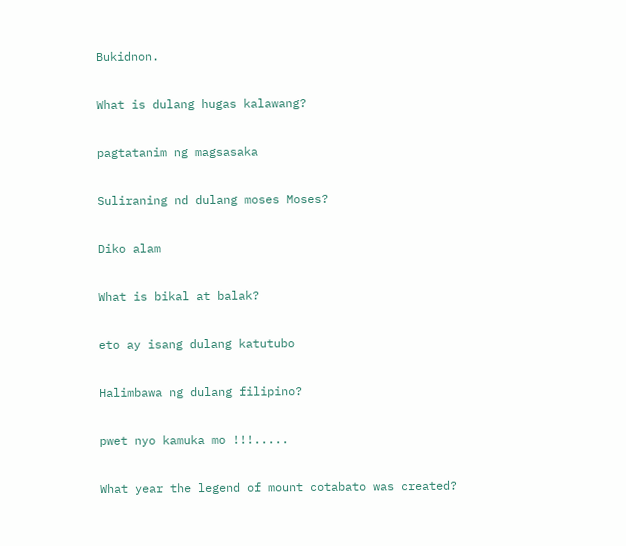Bukidnon.

What is dulang hugas kalawang?

pagtatanim ng magsasaka

Suliraning nd dulang moses Moses?

Diko alam

What is bikal at balak?

eto ay isang dulang katutubo

Halimbawa ng dulang filipino?

pwet nyo kamuka mo !!!.....

What year the legend of mount cotabato was created?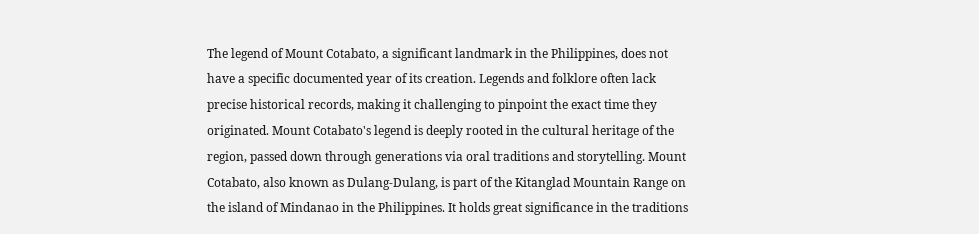The legend of Mount Cotabato, a significant landmark in the Philippines, does not have a specific documented year of its creation. Legends and folklore often lack precise historical records, making it challenging to pinpoint the exact time they originated. Mount Cotabato's legend is deeply rooted in the cultural heritage of the region, passed down through generations via oral traditions and storytelling. Mount Cotabato, also known as Dulang-Dulang, is part of the Kitanglad Mountain Range on the island of Mindanao in the Philippines. It holds great significance in the traditions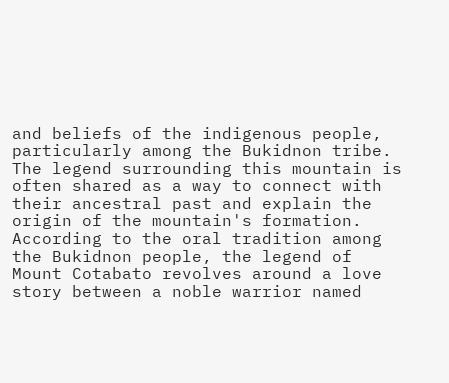and beliefs of the indigenous people, particularly among the Bukidnon tribe. The legend surrounding this mountain is often shared as a way to connect with their ancestral past and explain the origin of the mountain's formation. According to the oral tradition among the Bukidnon people, the legend of Mount Cotabato revolves around a love story between a noble warrior named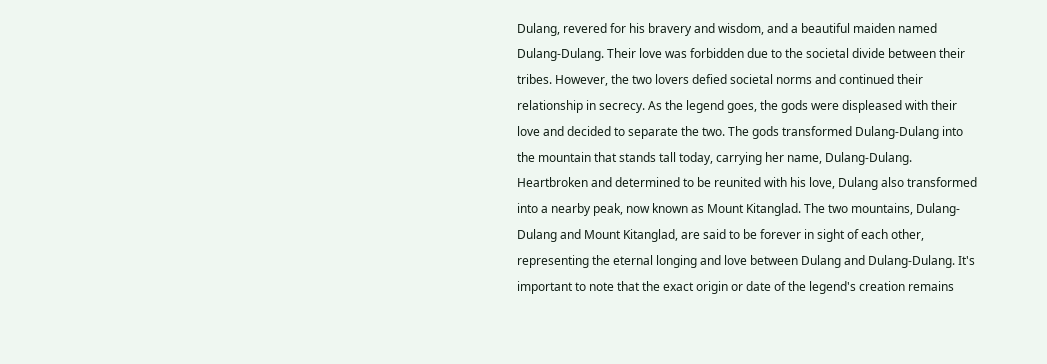Dulang, revered for his bravery and wisdom, and a beautiful maiden named Dulang-Dulang. Their love was forbidden due to the societal divide between their tribes. However, the two lovers defied societal norms and continued their relationship in secrecy. As the legend goes, the gods were displeased with their love and decided to separate the two. The gods transformed Dulang-Dulang into the mountain that stands tall today, carrying her name, Dulang-Dulang. Heartbroken and determined to be reunited with his love, Dulang also transformed into a nearby peak, now known as Mount Kitanglad. The two mountains, Dulang-Dulang and Mount Kitanglad, are said to be forever in sight of each other, representing the eternal longing and love between Dulang and Dulang-Dulang. It's important to note that the exact origin or date of the legend's creation remains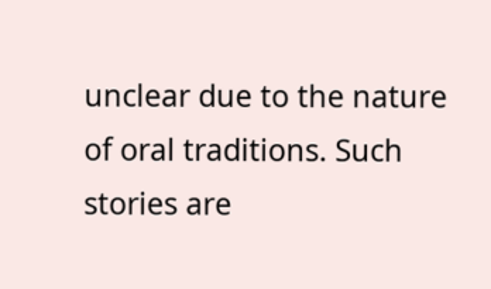unclear due to the nature of oral traditions. Such stories are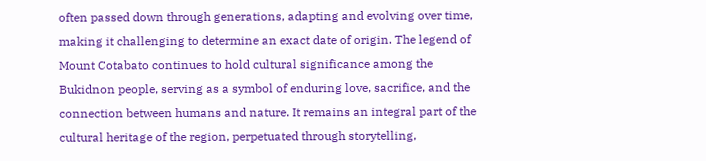often passed down through generations, adapting and evolving over time, making it challenging to determine an exact date of origin. The legend of Mount Cotabato continues to hold cultural significance among the Bukidnon people, serving as a symbol of enduring love, sacrifice, and the connection between humans and nature. It remains an integral part of the cultural heritage of the region, perpetuated through storytelling,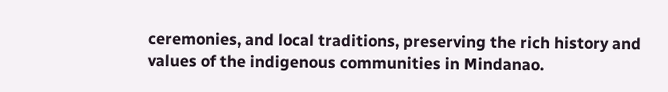ceremonies, and local traditions, preserving the rich history and values of the indigenous communities in Mindanao.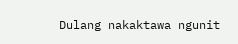Dulang nakaktawa ngunit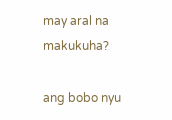may aral na makukuha?

ang bobo nyu